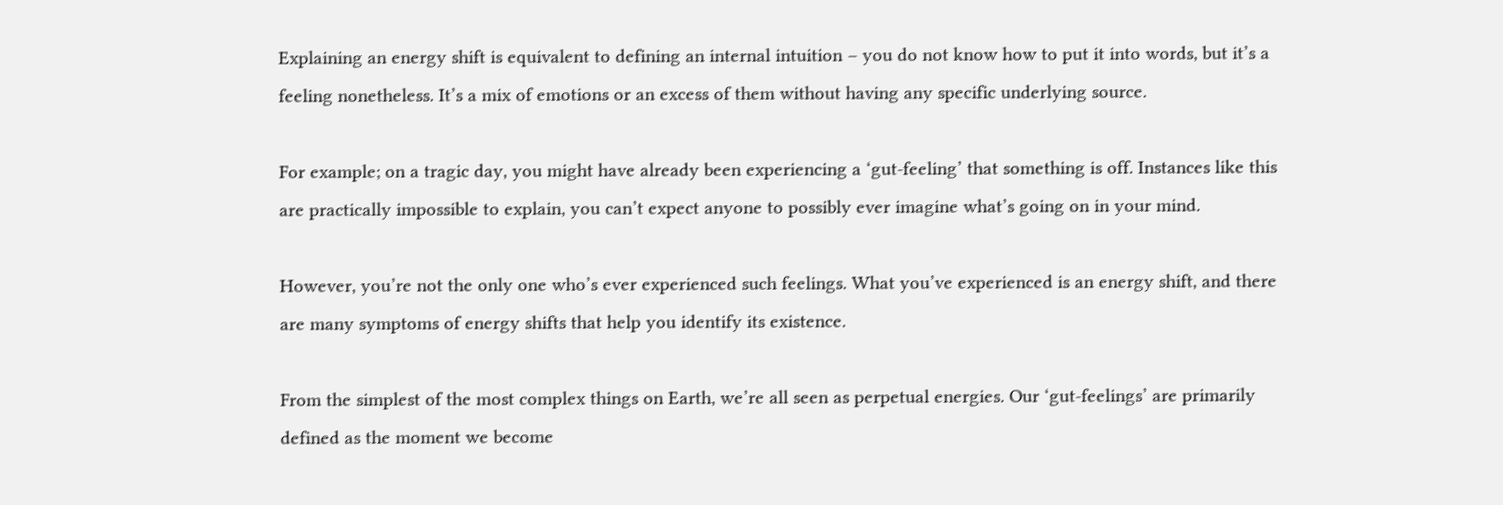Explaining an energy shift is equivalent to defining an internal intuition – you do not know how to put it into words, but it’s a feeling nonetheless. It’s a mix of emotions or an excess of them without having any specific underlying source.

For example; on a tragic day, you might have already been experiencing a ‘gut-feeling’ that something is off. Instances like this are practically impossible to explain, you can’t expect anyone to possibly ever imagine what’s going on in your mind.

However, you’re not the only one who’s ever experienced such feelings. What you’ve experienced is an energy shift, and there are many symptoms of energy shifts that help you identify its existence.

From the simplest of the most complex things on Earth, we’re all seen as perpetual energies. Our ‘gut-feelings’ are primarily defined as the moment we become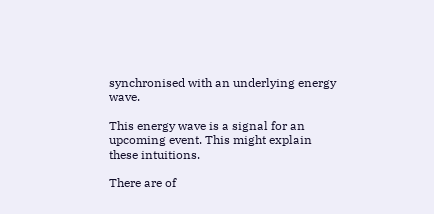synchronised with an underlying energy wave.

This energy wave is a signal for an upcoming event. This might explain these intuitions.

There are of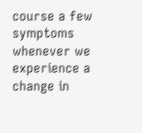course a few symptoms whenever we experience a change in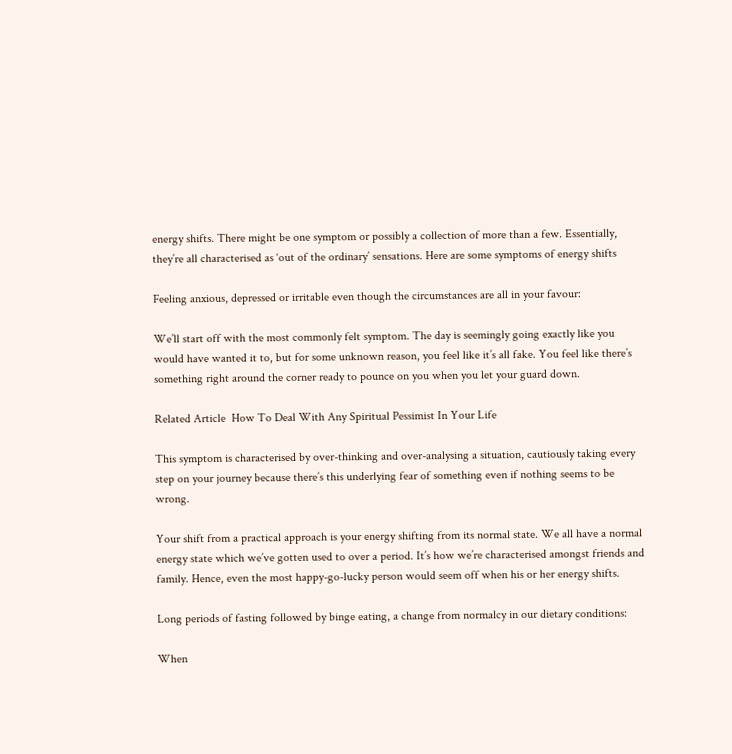energy shifts. There might be one symptom or possibly a collection of more than a few. Essentially, they’re all characterised as ‘out of the ordinary’ sensations. Here are some symptoms of energy shifts

Feeling anxious, depressed or irritable even though the circumstances are all in your favour:

We’ll start off with the most commonly felt symptom. The day is seemingly going exactly like you would have wanted it to, but for some unknown reason, you feel like it’s all fake. You feel like there’s something right around the corner ready to pounce on you when you let your guard down.

Related Article  How To Deal With Any Spiritual Pessimist In Your Life

This symptom is characterised by over-thinking and over-analysing a situation, cautiously taking every step on your journey because there’s this underlying fear of something even if nothing seems to be wrong.

Your shift from a practical approach is your energy shifting from its normal state. We all have a normal energy state which we’ve gotten used to over a period. It’s how we’re characterised amongst friends and family. Hence, even the most happy-go-lucky person would seem off when his or her energy shifts.

Long periods of fasting followed by binge eating, a change from normalcy in our dietary conditions:

When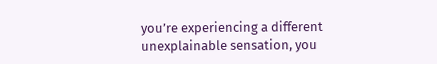you’re experiencing a different unexplainable sensation, you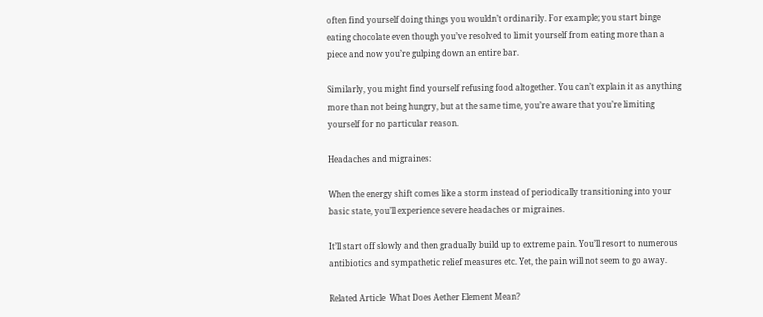often find yourself doing things you wouldn’t ordinarily. For example; you start binge eating chocolate even though you’ve resolved to limit yourself from eating more than a piece and now you’re gulping down an entire bar.

Similarly, you might find yourself refusing food altogether. You can’t explain it as anything more than not being hungry, but at the same time, you’re aware that you’re limiting yourself for no particular reason.

Headaches and migraines:

When the energy shift comes like a storm instead of periodically transitioning into your basic state, you’ll experience severe headaches or migraines.

It’ll start off slowly and then gradually build up to extreme pain. You’ll resort to numerous antibiotics and sympathetic relief measures etc. Yet, the pain will not seem to go away.

Related Article  What Does Aether Element Mean?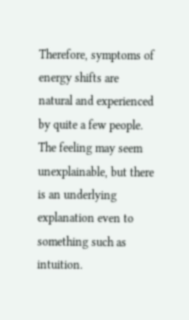Therefore, symptoms of energy shifts are natural and experienced by quite a few people. The feeling may seem unexplainable, but there is an underlying explanation even to something such as intuition.